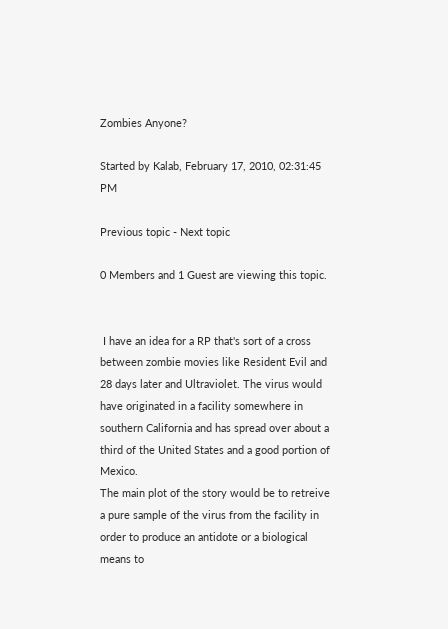Zombies Anyone?

Started by Kalab, February 17, 2010, 02:31:45 PM

Previous topic - Next topic

0 Members and 1 Guest are viewing this topic.


 I have an idea for a RP that's sort of a cross between zombie movies like Resident Evil and 28 days later and Ultraviolet. The virus would have originated in a facility somewhere in southern California and has spread over about a third of the United States and a good portion of Mexico.
The main plot of the story would be to retreive a pure sample of the virus from the facility in order to produce an antidote or a biological means to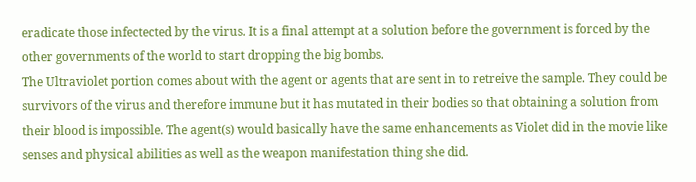eradicate those infectected by the virus. It is a final attempt at a solution before the government is forced by the other governments of the world to start dropping the big bombs.
The Ultraviolet portion comes about with the agent or agents that are sent in to retreive the sample. They could be survivors of the virus and therefore immune but it has mutated in their bodies so that obtaining a solution from their blood is impossible. The agent(s) would basically have the same enhancements as Violet did in the movie like senses and physical abilities as well as the weapon manifestation thing she did.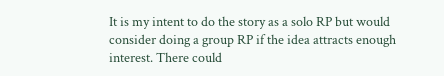It is my intent to do the story as a solo RP but would consider doing a group RP if the idea attracts enough interest. There could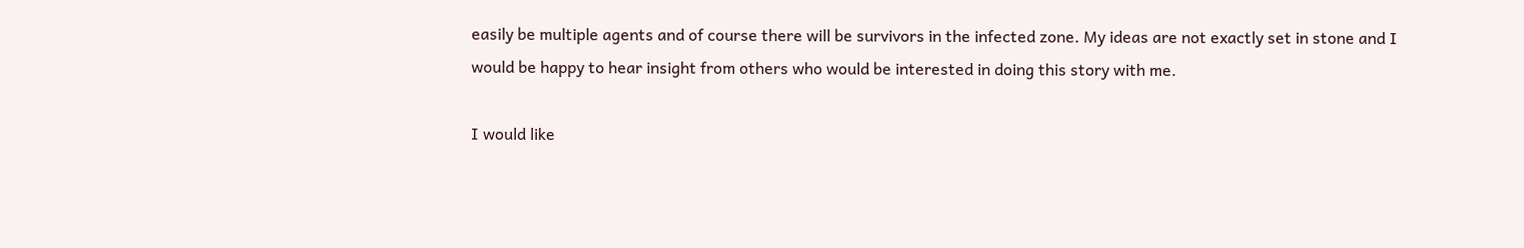easily be multiple agents and of course there will be survivors in the infected zone. My ideas are not exactly set in stone and I would be happy to hear insight from others who would be interested in doing this story with me.

I would like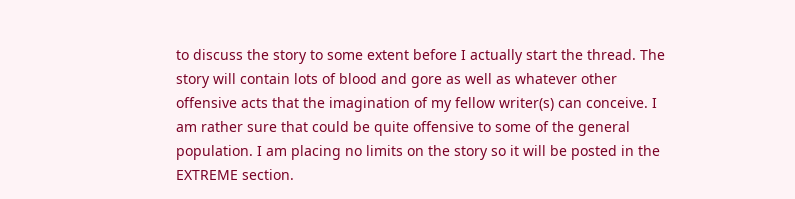to discuss the story to some extent before I actually start the thread. The story will contain lots of blood and gore as well as whatever other offensive acts that the imagination of my fellow writer(s) can conceive. I am rather sure that could be quite offensive to some of the general population. I am placing no limits on the story so it will be posted in the EXTREME section.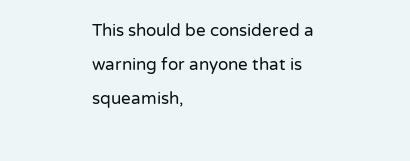This should be considered a warning for anyone that is squeamish,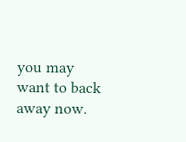you may want to back away now.